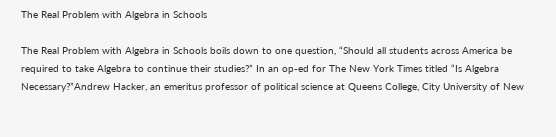The Real Problem with Algebra in Schools

The Real Problem with Algebra in Schools boils down to one question, “Should all students across America be required to take Algebra to continue their studies?” In an op-ed for The New York Times titled “Is Algebra Necessary?”Andrew Hacker, an emeritus professor of political science at Queens College, City University of New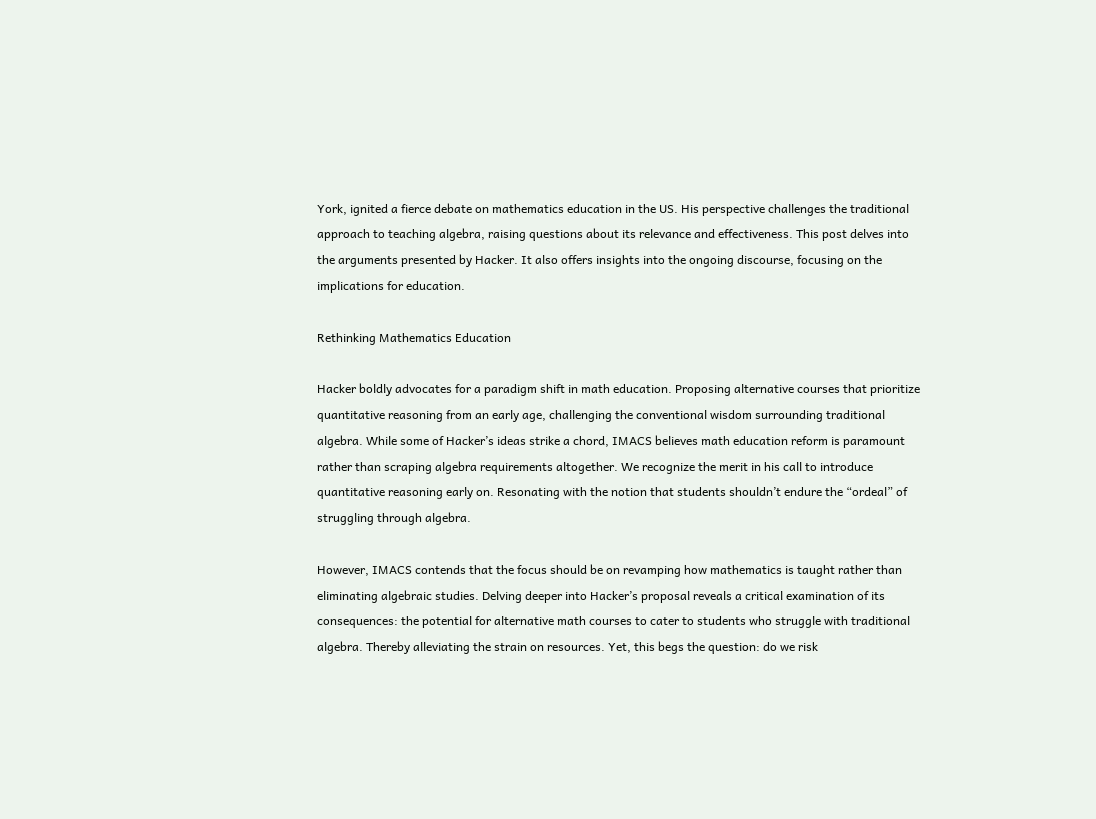York, ignited a fierce debate on mathematics education in the US. His perspective challenges the traditional approach to teaching algebra, raising questions about its relevance and effectiveness. This post delves into the arguments presented by Hacker. It also offers insights into the ongoing discourse, focusing on the implications for education.

Rethinking Mathematics Education

Hacker boldly advocates for a paradigm shift in math education. Proposing alternative courses that prioritize quantitative reasoning from an early age, challenging the conventional wisdom surrounding traditional algebra. While some of Hacker’s ideas strike a chord, IMACS believes math education reform is paramount rather than scraping algebra requirements altogether. We recognize the merit in his call to introduce quantitative reasoning early on. Resonating with the notion that students shouldn’t endure the “ordeal” of struggling through algebra.

However, IMACS contends that the focus should be on revamping how mathematics is taught rather than eliminating algebraic studies. Delving deeper into Hacker’s proposal reveals a critical examination of its consequences: the potential for alternative math courses to cater to students who struggle with traditional algebra. Thereby alleviating the strain on resources. Yet, this begs the question: do we risk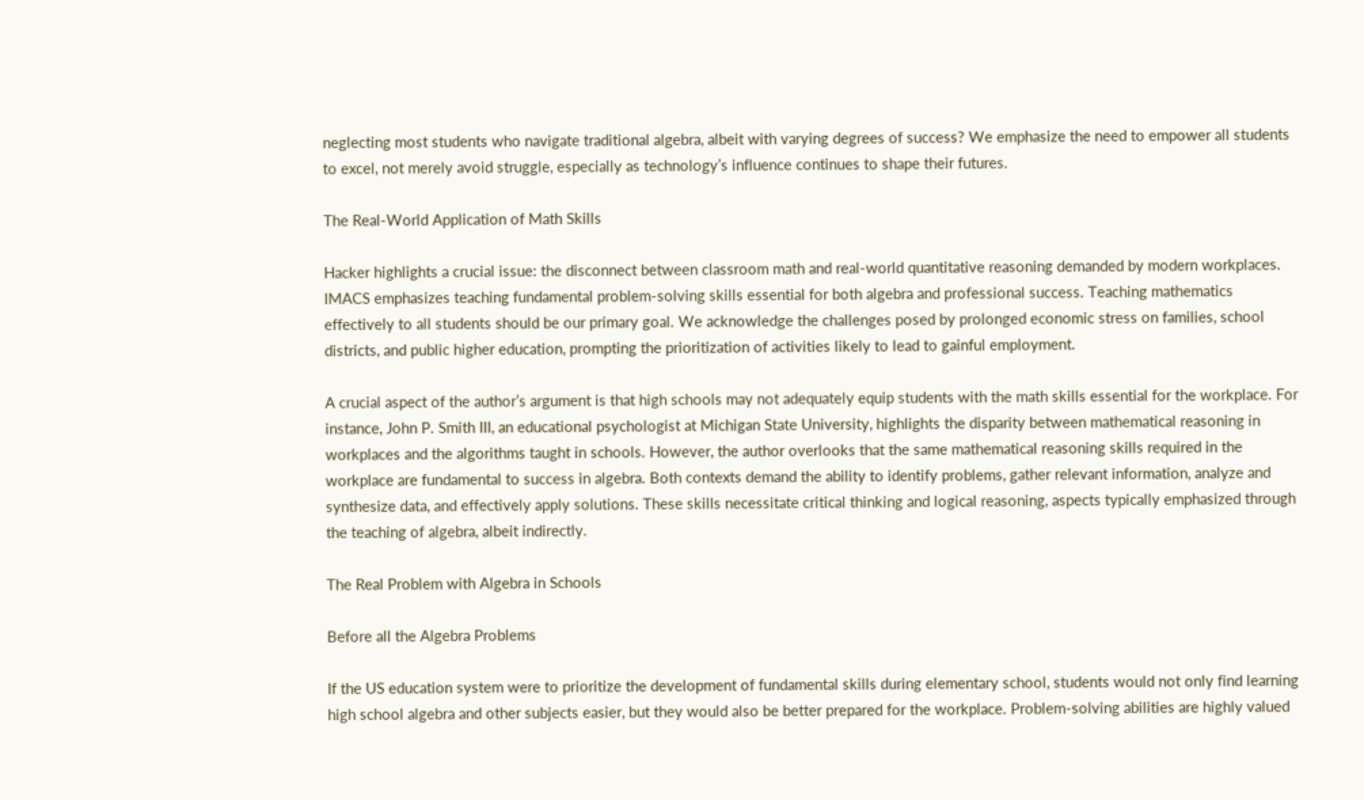neglecting most students who navigate traditional algebra, albeit with varying degrees of success? We emphasize the need to empower all students to excel, not merely avoid struggle, especially as technology’s influence continues to shape their futures.

The Real-World Application of Math Skills

Hacker highlights a crucial issue: the disconnect between classroom math and real-world quantitative reasoning demanded by modern workplaces. IMACS emphasizes teaching fundamental problem-solving skills essential for both algebra and professional success. Teaching mathematics effectively to all students should be our primary goal. We acknowledge the challenges posed by prolonged economic stress on families, school districts, and public higher education, prompting the prioritization of activities likely to lead to gainful employment.

A crucial aspect of the author’s argument is that high schools may not adequately equip students with the math skills essential for the workplace. For instance, John P. Smith III, an educational psychologist at Michigan State University, highlights the disparity between mathematical reasoning in workplaces and the algorithms taught in schools. However, the author overlooks that the same mathematical reasoning skills required in the workplace are fundamental to success in algebra. Both contexts demand the ability to identify problems, gather relevant information, analyze and synthesize data, and effectively apply solutions. These skills necessitate critical thinking and logical reasoning, aspects typically emphasized through the teaching of algebra, albeit indirectly.

The Real Problem with Algebra in Schools

Before all the Algebra Problems

If the US education system were to prioritize the development of fundamental skills during elementary school, students would not only find learning high school algebra and other subjects easier, but they would also be better prepared for the workplace. Problem-solving abilities are highly valued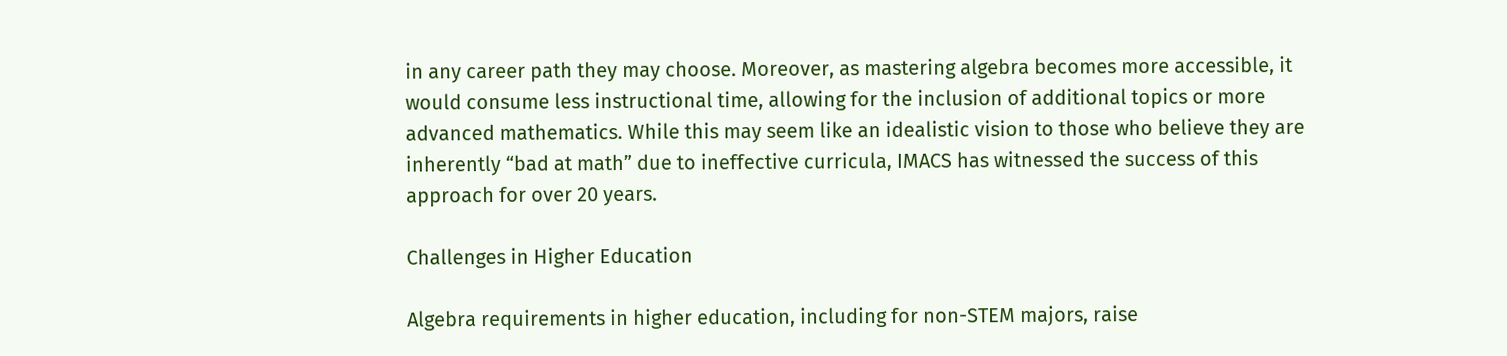in any career path they may choose. Moreover, as mastering algebra becomes more accessible, it would consume less instructional time, allowing for the inclusion of additional topics or more advanced mathematics. While this may seem like an idealistic vision to those who believe they are inherently “bad at math” due to ineffective curricula, IMACS has witnessed the success of this approach for over 20 years.

Challenges in Higher Education

Algebra requirements in higher education, including for non-STEM majors, raise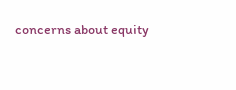concerns about equity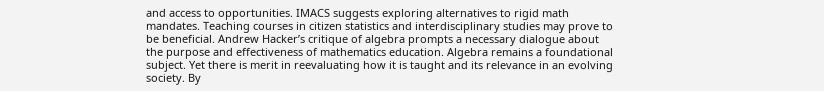and access to opportunities. IMACS suggests exploring alternatives to rigid math mandates. Teaching courses in citizen statistics and interdisciplinary studies may prove to be beneficial. Andrew Hacker’s critique of algebra prompts a necessary dialogue about the purpose and effectiveness of mathematics education. Algebra remains a foundational subject. Yet there is merit in reevaluating how it is taught and its relevance in an evolving society. By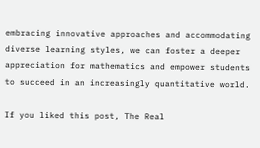embracing innovative approaches and accommodating diverse learning styles, we can foster a deeper appreciation for mathematics and empower students to succeed in an increasingly quantitative world.

If you liked this post, The Real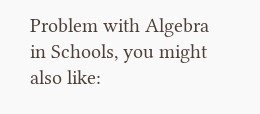Problem with Algebra in Schools, you might also like: